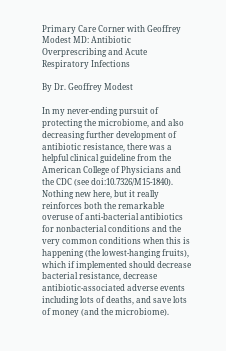Primary Care Corner with Geoffrey Modest MD: Antibiotic Overprescribing and Acute Respiratory Infections

By Dr. Geoffrey Modest

In my never-ending pursuit of protecting the microbiome, and also decreasing further development of antibiotic resistance, there was a helpful clinical guideline from the American College of Physicians and the CDC (see doi:10.7326/M15-1840). Nothing new here, but it really reinforces both the remarkable overuse of anti-bacterial antibiotics for nonbacterial conditions and the very common conditions when this is happening (the lowest-hanging fruits), which if implemented should decrease bacterial resistance, decrease antibiotic-associated adverse events including lots of deaths, and save lots of money (and the microbiome).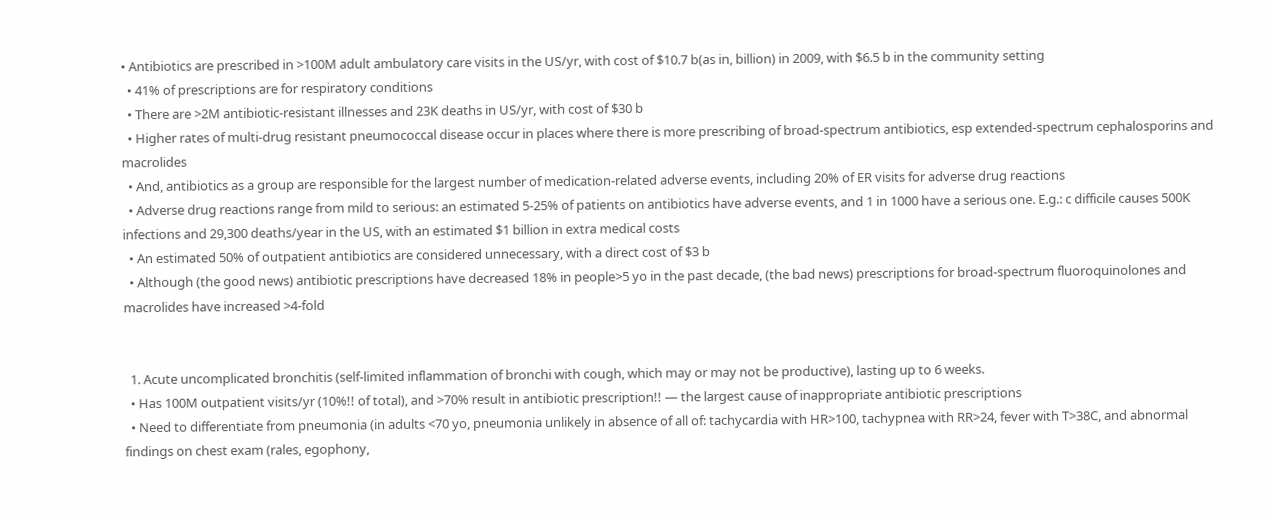• Antibiotics are prescribed in >100M adult ambulatory care visits in the US/yr, with cost of $10.7 b(as in, billion) in 2009, with $6.5 b in the community setting
  • 41% of prescriptions are for respiratory conditions
  • There are >2M antibiotic-resistant illnesses and 23K deaths in US/yr, with cost of $30 b
  • Higher rates of multi-drug resistant pneumococcal disease occur in places where there is more prescribing of broad-spectrum antibiotics, esp extended-spectrum cephalosporins and macrolides
  • And, antibiotics as a group are responsible for the largest number of medication-related adverse events, including 20% of ER visits for adverse drug reactions
  • Adverse drug reactions range from mild to serious: an estimated 5-25% of patients on antibiotics have adverse events, and 1 in 1000 have a serious one. E.g.: c difficile causes 500K infections and 29,300 deaths/year in the US, with an estimated $1 billion in extra medical costs
  • An estimated 50% of outpatient antibiotics are considered unnecessary, with a direct cost of $3 b
  • Although (the good news) antibiotic prescriptions have decreased 18% in people>5 yo in the past decade, (the bad news) prescriptions for broad-spectrum fluoroquinolones and macrolides have increased >4-fold


  1. Acute uncomplicated bronchitis (self-limited inflammation of bronchi with cough, which may or may not be productive), lasting up to 6 weeks.
  • Has 100M outpatient visits/yr (10%!! of total), and >70% result in antibiotic prescription!! — the largest cause of inappropriate antibiotic prescriptions
  • Need to differentiate from pneumonia (in adults <70 yo, pneumonia unlikely in absence of all of: tachycardia with HR>100, tachypnea with RR>24, fever with T>38C, and abnormal findings on chest exam (rales, egophony,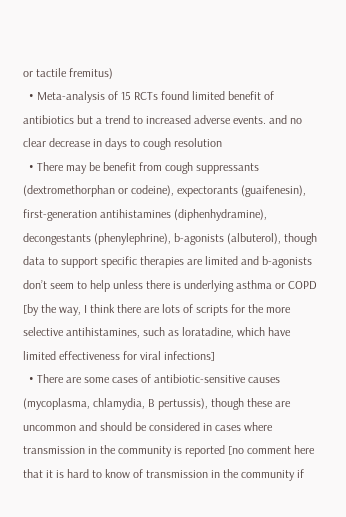or tactile fremitus)
  • Meta-analysis of 15 RCTs found limited benefit of antibiotics but a trend to increased adverse events. and no clear decrease in days to cough resolution
  • There may be benefit from cough suppressants (dextromethorphan or codeine), expectorants (guaifenesin), first-generation antihistamines (diphenhydramine), decongestants (phenylephrine), b-agonists (albuterol), though data to support specific therapies are limited and b-agonists don’t seem to help unless there is underlying asthma or COPD [by the way, I think there are lots of scripts for the more selective antihistamines, such as loratadine, which have limited effectiveness for viral infections]
  • There are some cases of antibiotic-sensitive causes (mycoplasma, chlamydia, B pertussis), though these are uncommon and should be considered in cases where transmission in the community is reported [no comment here that it is hard to know of transmission in the community if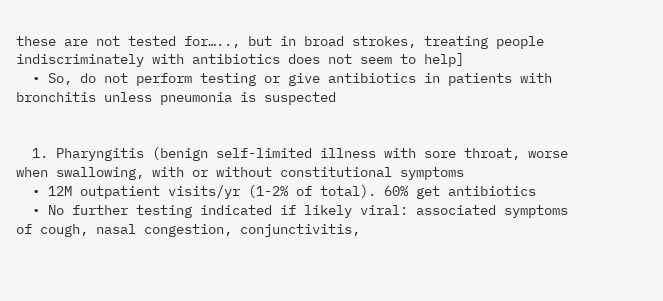these are not tested for….., but in broad strokes, treating people indiscriminately with antibiotics does not seem to help]
  • So, do not perform testing or give antibiotics in patients with bronchitis unless pneumonia is suspected


  1. Pharyngitis (benign self-limited illness with sore throat, worse when swallowing, with or without constitutional symptoms
  • 12M outpatient visits/yr (1-2% of total). 60% get antibiotics
  • No further testing indicated if likely viral: associated symptoms of cough, nasal congestion, conjunctivitis,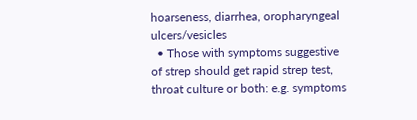hoarseness, diarrhea, oropharyngeal ulcers/vesicles
  • Those with symptoms suggestive of strep should get rapid strep test, throat culture or both: e.g. symptoms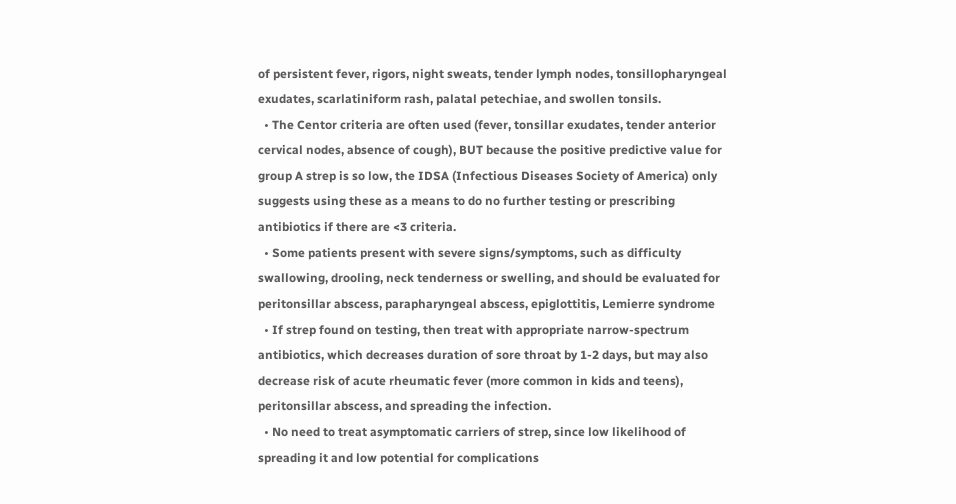of persistent fever, rigors, night sweats, tender lymph nodes, tonsillopharyngeal exudates, scarlatiniform rash, palatal petechiae, and swollen tonsils.
  • The Centor criteria are often used (fever, tonsillar exudates, tender anterior cervical nodes, absence of cough), BUT because the positive predictive value for group A strep is so low, the IDSA (Infectious Diseases Society of America) only suggests using these as a means to do no further testing or prescribing antibiotics if there are <3 criteria.
  • Some patients present with severe signs/symptoms, such as difficulty swallowing, drooling, neck tenderness or swelling, and should be evaluated for peritonsillar abscess, parapharyngeal abscess, epiglottitis, Lemierre syndrome
  • If strep found on testing, then treat with appropriate narrow-spectrum antibiotics, which decreases duration of sore throat by 1-2 days, but may also decrease risk of acute rheumatic fever (more common in kids and teens), peritonsillar abscess, and spreading the infection.
  • No need to treat asymptomatic carriers of strep, since low likelihood of spreading it and low potential for complications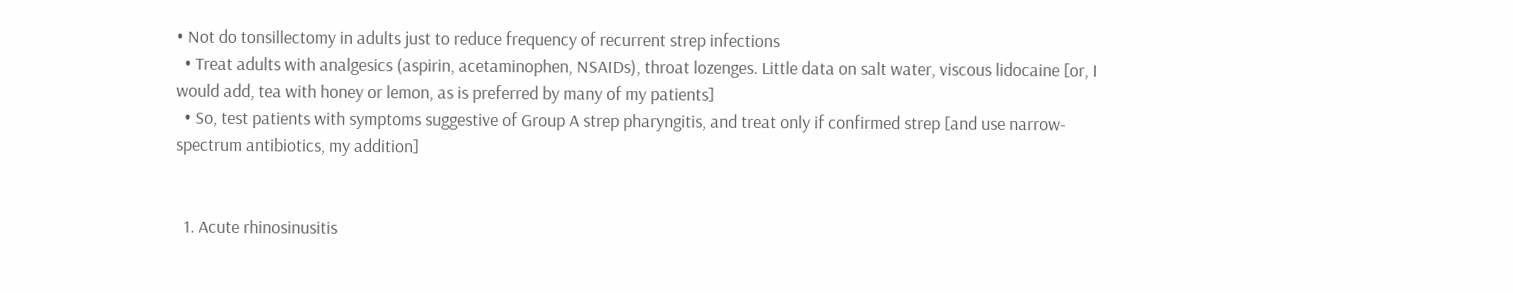• Not do tonsillectomy in adults just to reduce frequency of recurrent strep infections
  • Treat adults with analgesics (aspirin, acetaminophen, NSAIDs), throat lozenges. Little data on salt water, viscous lidocaine [or, I would add, tea with honey or lemon, as is preferred by many of my patients]
  • So, test patients with symptoms suggestive of Group A strep pharyngitis, and treat only if confirmed strep [and use narrow-spectrum antibiotics, my addition]


  1. Acute rhinosinusitis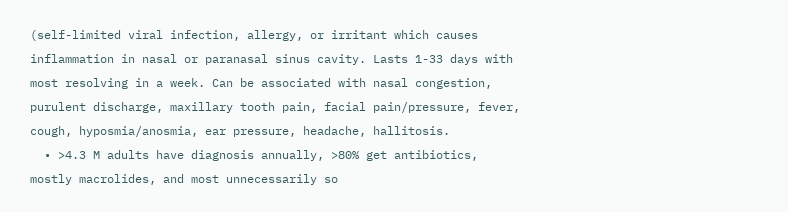(self-limited viral infection, allergy, or irritant which causes inflammation in nasal or paranasal sinus cavity. Lasts 1-33 days with most resolving in a week. Can be associated with nasal congestion, purulent discharge, maxillary tooth pain, facial pain/pressure, fever, cough, hyposmia/anosmia, ear pressure, headache, hallitosis.
  • >4.3 M adults have diagnosis annually, >80% get antibiotics, mostly macrolides, and most unnecessarily so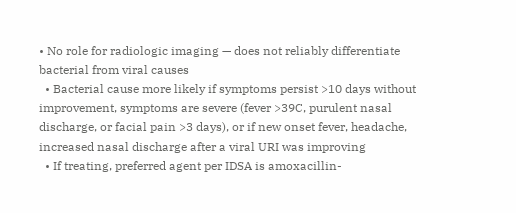• No role for radiologic imaging — does not reliably differentiate bacterial from viral causes
  • Bacterial cause more likely if symptoms persist >10 days without improvement, symptoms are severe (fever >39C, purulent nasal discharge, or facial pain >3 days), or if new onset fever, headache, increased nasal discharge after a viral URI was improving
  • If treating, preferred agent per IDSA is amoxacillin-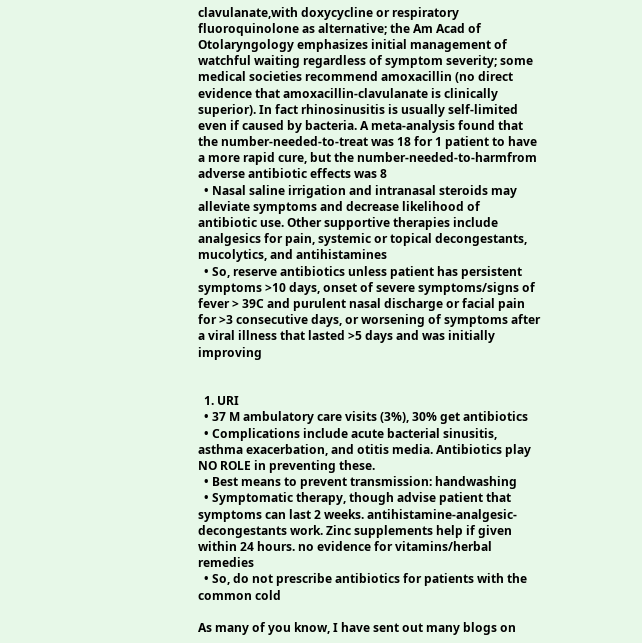clavulanate,with doxycycline or respiratory fluoroquinolone as alternative; the Am Acad of Otolaryngology emphasizes initial management of watchful waiting regardless of symptom severity; some medical societies recommend amoxacillin (no direct evidence that amoxacillin-clavulanate is clinically superior). In fact rhinosinusitis is usually self-limited even if caused by bacteria. A meta-analysis found that the number-needed-to-treat was 18 for 1 patient to have a more rapid cure, but the number-needed-to-harmfrom adverse antibiotic effects was 8
  • Nasal saline irrigation and intranasal steroids may alleviate symptoms and decrease likelihood of antibiotic use. Other supportive therapies include analgesics for pain, systemic or topical decongestants, mucolytics, and antihistamines
  • So, reserve antibiotics unless patient has persistent symptoms >10 days, onset of severe symptoms/signs of fever > 39C and purulent nasal discharge or facial pain for >3 consecutive days, or worsening of symptoms after a viral illness that lasted >5 days and was initially improving


  1. URI
  • 37 M ambulatory care visits (3%), 30% get antibiotics
  • Complications include acute bacterial sinusitis, asthma exacerbation, and otitis media. Antibiotics play NO ROLE in preventing these.
  • Best means to prevent transmission: handwashing
  • Symptomatic therapy, though advise patient that symptoms can last 2 weeks. antihistamine-analgesic-decongestants work. Zinc supplements help if given within 24 hours. no evidence for vitamins/herbal remedies
  • So, do not prescribe antibiotics for patients with the common cold

As many of you know, I have sent out many blogs on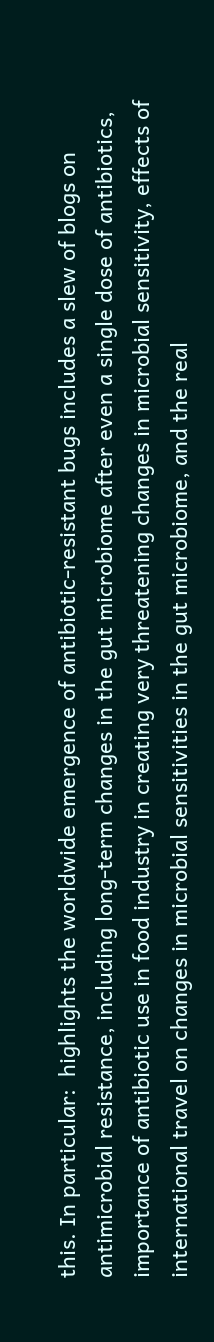this. In particular:  highlights the worldwide emergence of antibiotic-resistant bugs includes a slew of blogs on antimicrobial resistance, including long-term changes in the gut microbiome after even a single dose of antibiotics, importance of antibiotic use in food industry in creating very threatening changes in microbial sensitivity, effects of international travel on changes in microbial sensitivities in the gut microbiome, and the real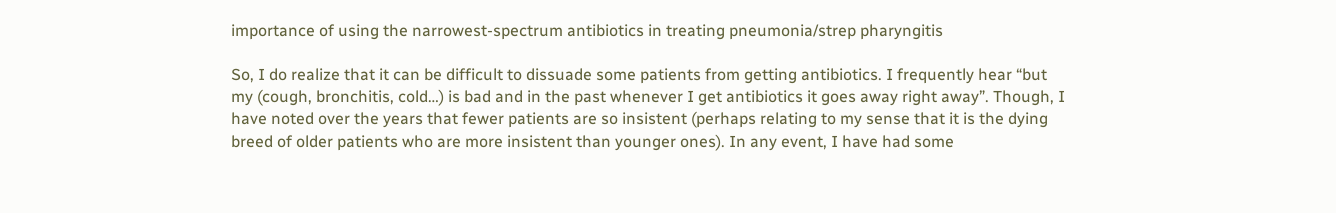importance of using the narrowest-spectrum antibiotics in treating pneumonia/strep pharyngitis

So, I do realize that it can be difficult to dissuade some patients from getting antibiotics. I frequently hear “but my (cough, bronchitis, cold…) is bad and in the past whenever I get antibiotics it goes away right away”. Though, I have noted over the years that fewer patients are so insistent (perhaps relating to my sense that it is the dying breed of older patients who are more insistent than younger ones). In any event, I have had some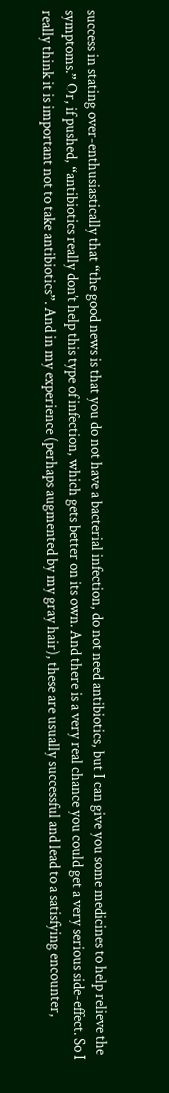success in stating over-enthusiastically that “the good news is that you do not have a bacterial infection, do not need antibiotics, but I can give you some medicines to help relieve the symptoms.” Or, if pushed, “antibiotics really don’t help this type of infection, which gets better on its own. And there is a very real chance you could get a very serious side-effect. So I really think it is important not to take antibiotics”. And in my experience (perhaps augmented by my gray hair), these are usually successful and lead to a satisfying encounter,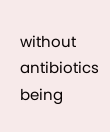without antibiotics being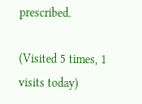prescribed.

(Visited 5 times, 1 visits today)